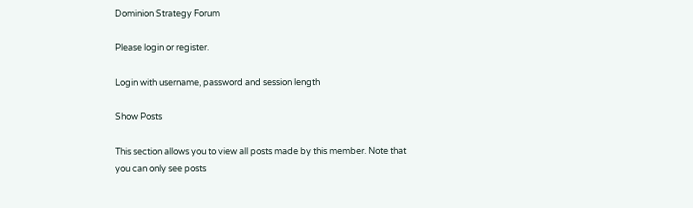Dominion Strategy Forum

Please login or register.

Login with username, password and session length

Show Posts

This section allows you to view all posts made by this member. Note that you can only see posts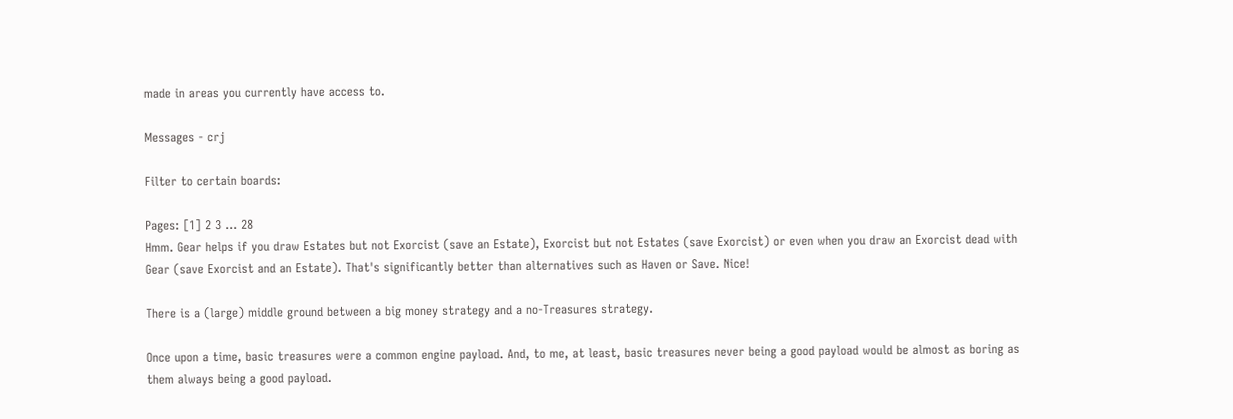made in areas you currently have access to.

Messages - crj

Filter to certain boards:

Pages: [1] 2 3 ... 28
Hmm. Gear helps if you draw Estates but not Exorcist (save an Estate), Exorcist but not Estates (save Exorcist) or even when you draw an Exorcist dead with Gear (save Exorcist and an Estate). That's significantly better than alternatives such as Haven or Save. Nice!

There is a (large) middle ground between a big money strategy and a no-Treasures strategy.

Once upon a time, basic treasures were a common engine payload. And, to me, at least, basic treasures never being a good payload would be almost as boring as them always being a good payload.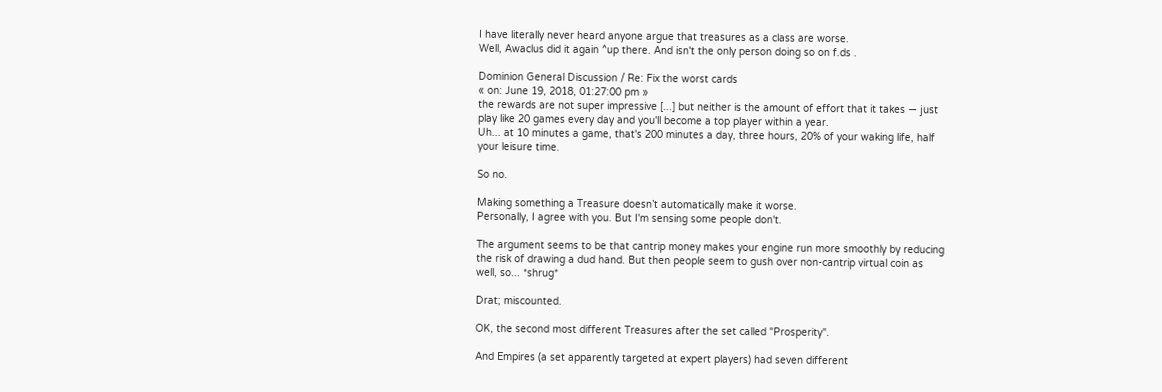I have literally never heard anyone argue that treasures as a class are worse.
Well, Awaclus did it again ^up there. And isn't the only person doing so on f.ds .

Dominion General Discussion / Re: Fix the worst cards
« on: June 19, 2018, 01:27:00 pm »
the rewards are not super impressive [...] but neither is the amount of effort that it takes — just play like 20 games every day and you'll become a top player within a year.
Uh... at 10 minutes a game, that's 200 minutes a day, three hours, 20% of your waking life, half your leisure time.

So no.

Making something a Treasure doesn’t automatically make it worse.
Personally, I agree with you. But I'm sensing some people don't.

The argument seems to be that cantrip money makes your engine run more smoothly by reducing the risk of drawing a dud hand. But then people seem to gush over non-cantrip virtual coin as well, so... *shrug*

Drat; miscounted.

OK, the second most different Treasures after the set called "Prosperity".

And Empires (a set apparently targeted at expert players) had seven different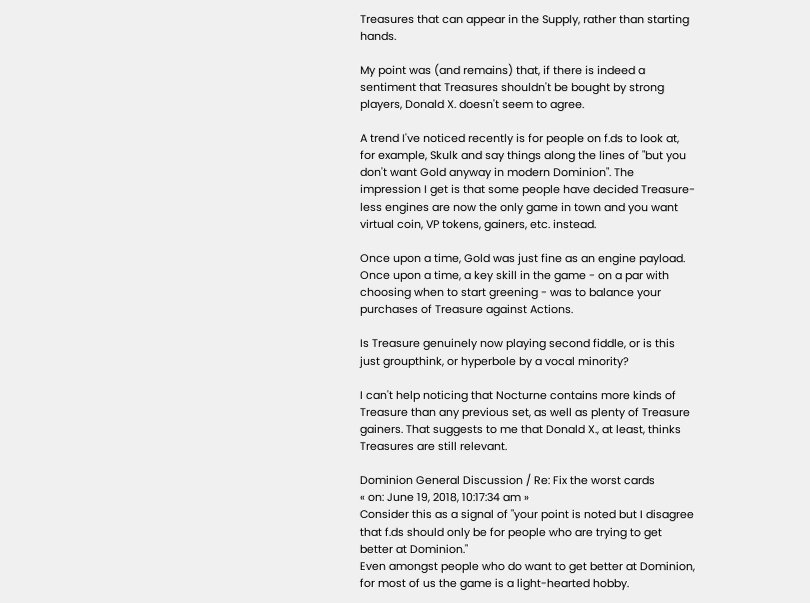Treasures that can appear in the Supply, rather than starting hands.

My point was (and remains) that, if there is indeed a sentiment that Treasures shouldn't be bought by strong players, Donald X. doesn't seem to agree.

A trend I've noticed recently is for people on f.ds to look at, for example, Skulk and say things along the lines of "but you don't want Gold anyway in modern Dominion". The impression I get is that some people have decided Treasure-less engines are now the only game in town and you want virtual coin, VP tokens, gainers, etc. instead.

Once upon a time, Gold was just fine as an engine payload. Once upon a time, a key skill in the game - on a par with choosing when to start greening - was to balance your purchases of Treasure against Actions.

Is Treasure genuinely now playing second fiddle, or is this just groupthink, or hyperbole by a vocal minority?

I can't help noticing that Nocturne contains more kinds of Treasure than any previous set, as well as plenty of Treasure gainers. That suggests to me that Donald X., at least, thinks Treasures are still relevant.

Dominion General Discussion / Re: Fix the worst cards
« on: June 19, 2018, 10:17:34 am »
Consider this as a signal of "your point is noted but I disagree that f.ds should only be for people who are trying to get better at Dominion."
Even amongst people who do want to get better at Dominion, for most of us the game is a light-hearted hobby.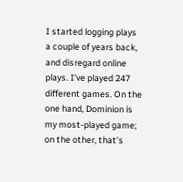I started logging plays a couple of years back, and disregard online plays. I've played 247 different games. On the one hand, Dominion is my most-played game; on the other, that's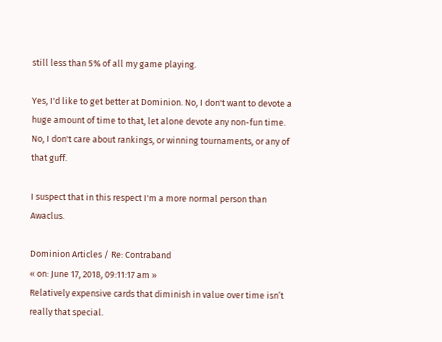still less than 5% of all my game playing.

Yes, I'd like to get better at Dominion. No, I don't want to devote a huge amount of time to that, let alone devote any non-fun time. No, I don't care about rankings, or winning tournaments, or any of that guff.

I suspect that in this respect I'm a more normal person than Awaclus.

Dominion Articles / Re: Contraband
« on: June 17, 2018, 09:11:17 am »
Relatively expensive cards that diminish in value over time isn’t really that special.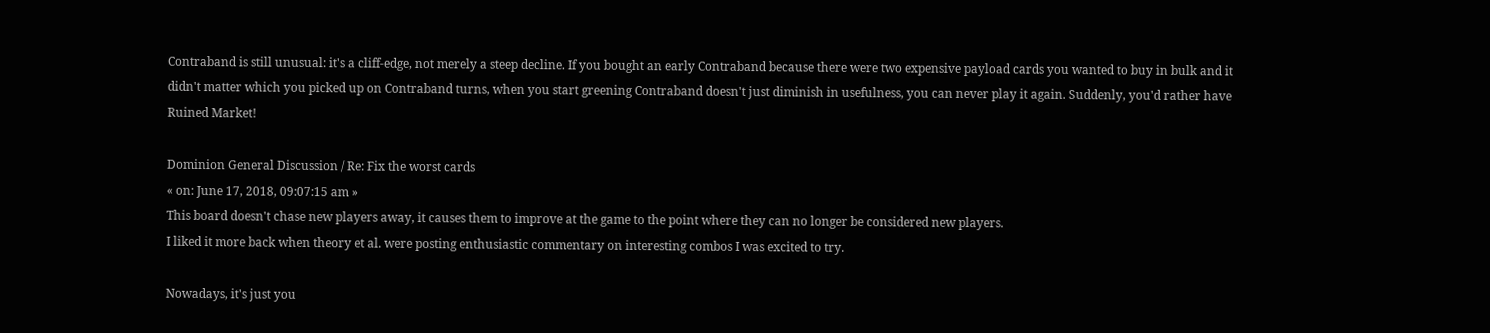Contraband is still unusual: it's a cliff-edge, not merely a steep decline. If you bought an early Contraband because there were two expensive payload cards you wanted to buy in bulk and it didn't matter which you picked up on Contraband turns, when you start greening Contraband doesn't just diminish in usefulness, you can never play it again. Suddenly, you'd rather have Ruined Market!

Dominion General Discussion / Re: Fix the worst cards
« on: June 17, 2018, 09:07:15 am »
This board doesn't chase new players away, it causes them to improve at the game to the point where they can no longer be considered new players.
I liked it more back when theory et al. were posting enthusiastic commentary on interesting combos I was excited to try.

Nowadays, it's just you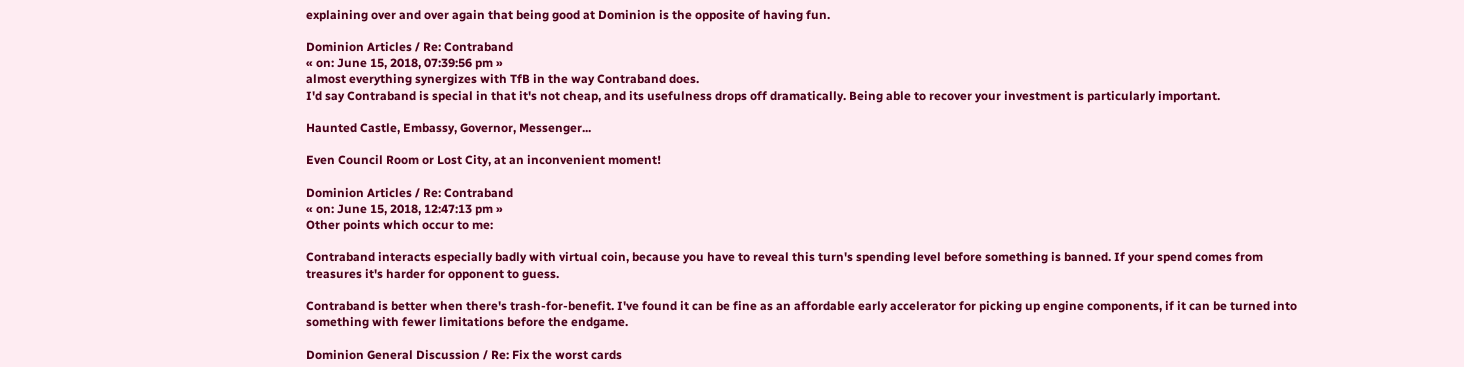explaining over and over again that being good at Dominion is the opposite of having fun.

Dominion Articles / Re: Contraband
« on: June 15, 2018, 07:39:56 pm »
almost everything synergizes with TfB in the way Contraband does.
I'd say Contraband is special in that it's not cheap, and its usefulness drops off dramatically. Being able to recover your investment is particularly important.

Haunted Castle, Embassy, Governor, Messenger...

Even Council Room or Lost City, at an inconvenient moment!

Dominion Articles / Re: Contraband
« on: June 15, 2018, 12:47:13 pm »
Other points which occur to me:

Contraband interacts especially badly with virtual coin, because you have to reveal this turn's spending level before something is banned. If your spend comes from treasures it's harder for opponent to guess.

Contraband is better when there's trash-for-benefit. I've found it can be fine as an affordable early accelerator for picking up engine components, if it can be turned into something with fewer limitations before the endgame.

Dominion General Discussion / Re: Fix the worst cards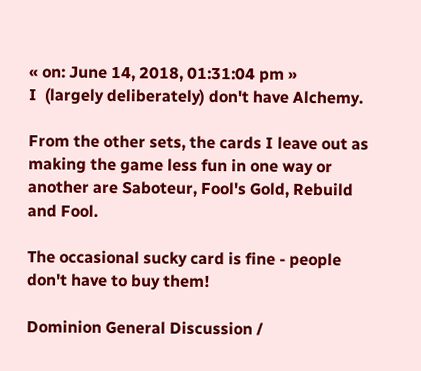« on: June 14, 2018, 01:31:04 pm »
I  (largely deliberately) don't have Alchemy.

From the other sets, the cards I leave out as making the game less fun in one way or another are Saboteur, Fool's Gold, Rebuild and Fool.

The occasional sucky card is fine - people don't have to buy them!

Dominion General Discussion /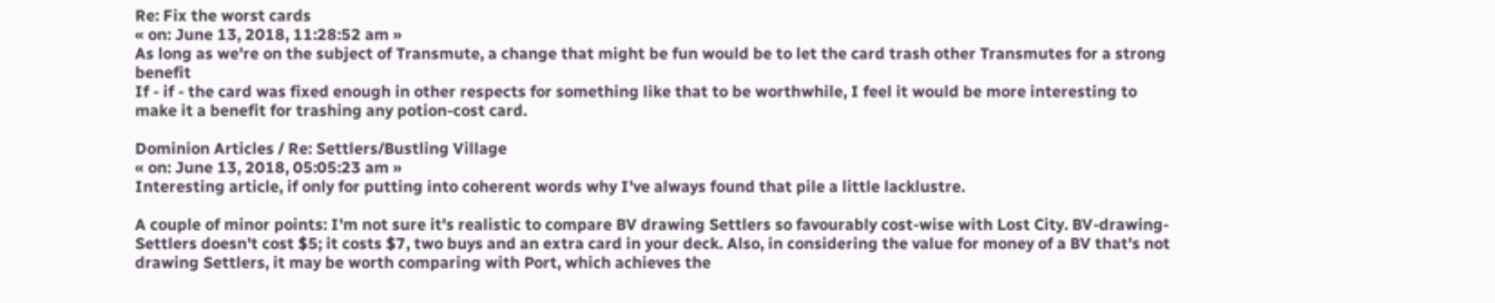Re: Fix the worst cards
« on: June 13, 2018, 11:28:52 am »
As long as we're on the subject of Transmute, a change that might be fun would be to let the card trash other Transmutes for a strong benefit
If - if - the card was fixed enough in other respects for something like that to be worthwhile, I feel it would be more interesting to make it a benefit for trashing any potion-cost card.

Dominion Articles / Re: Settlers/Bustling Village
« on: June 13, 2018, 05:05:23 am »
Interesting article, if only for putting into coherent words why I've always found that pile a little lacklustre.

A couple of minor points: I'm not sure it's realistic to compare BV drawing Settlers so favourably cost-wise with Lost City. BV-drawing-Settlers doesn't cost $5; it costs $7, two buys and an extra card in your deck. Also, in considering the value for money of a BV that's not drawing Settlers, it may be worth comparing with Port, which achieves the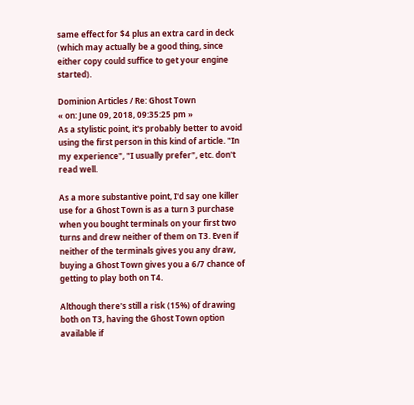same effect for $4 plus an extra card in deck (which may actually be a good thing, since either copy could suffice to get your engine started).

Dominion Articles / Re: Ghost Town
« on: June 09, 2018, 09:35:25 pm »
As a stylistic point, it's probably better to avoid using the first person in this kind of article. "In my experience", "I usually prefer", etc. don't read well.

As a more substantive point, I'd say one killer use for a Ghost Town is as a turn 3 purchase when you bought terminals on your first two turns and drew neither of them on T3. Even if neither of the terminals gives you any draw, buying a Ghost Town gives you a 6/7 chance of getting to play both on T4.

Although there's still a risk (15%) of drawing both on T3, having the Ghost Town option available if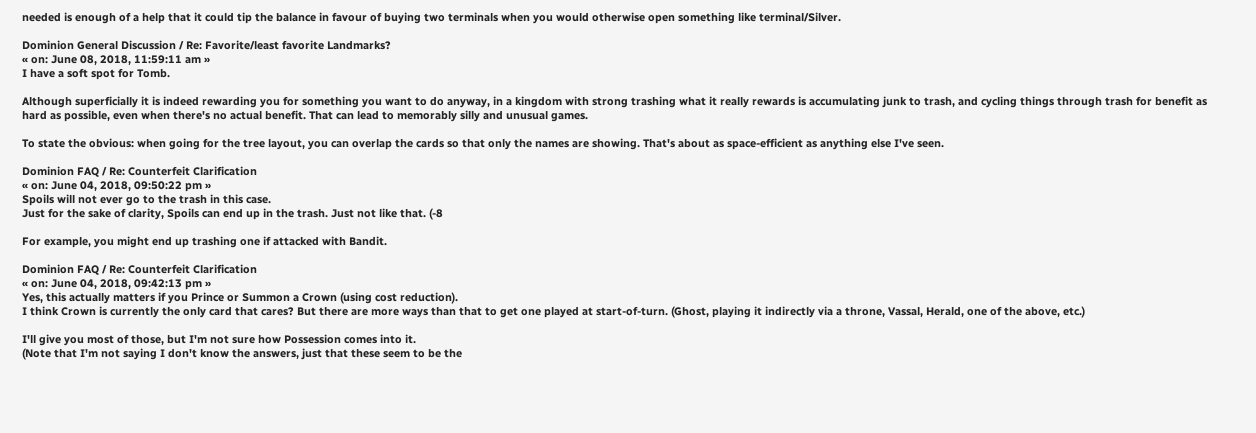needed is enough of a help that it could tip the balance in favour of buying two terminals when you would otherwise open something like terminal/Silver.

Dominion General Discussion / Re: Favorite/least favorite Landmarks?
« on: June 08, 2018, 11:59:11 am »
I have a soft spot for Tomb.

Although superficially it is indeed rewarding you for something you want to do anyway, in a kingdom with strong trashing what it really rewards is accumulating junk to trash, and cycling things through trash for benefit as hard as possible, even when there's no actual benefit. That can lead to memorably silly and unusual games.

To state the obvious: when going for the tree layout, you can overlap the cards so that only the names are showing. That's about as space-efficient as anything else I've seen.

Dominion FAQ / Re: Counterfeit Clarification
« on: June 04, 2018, 09:50:22 pm »
Spoils will not ever go to the trash in this case.
Just for the sake of clarity, Spoils can end up in the trash. Just not like that. (-8

For example, you might end up trashing one if attacked with Bandit.

Dominion FAQ / Re: Counterfeit Clarification
« on: June 04, 2018, 09:42:13 pm »
Yes, this actually matters if you Prince or Summon a Crown (using cost reduction).
I think Crown is currently the only card that cares? But there are more ways than that to get one played at start-of-turn. (Ghost, playing it indirectly via a throne, Vassal, Herald, one of the above, etc.)

I'll give you most of those, but I'm not sure how Possession comes into it.
(Note that I'm not saying I don't know the answers, just that these seem to be the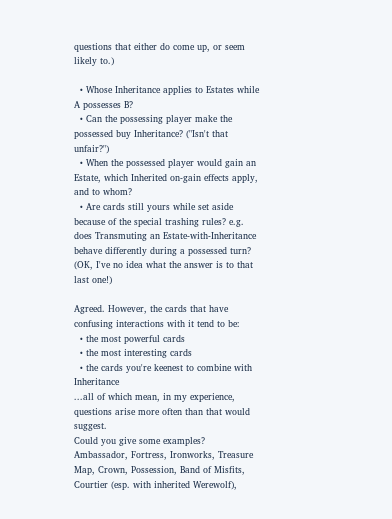questions that either do come up, or seem likely to.)

  • Whose Inheritance applies to Estates while A possesses B?
  • Can the possessing player make the possessed buy Inheritance? ("Isn't that unfair?")
  • When the possessed player would gain an Estate, which Inherited on-gain effects apply, and to whom?
  • Are cards still yours while set aside because of the special trashing rules? e.g. does Transmuting an Estate-with-Inheritance behave differently during a possessed turn?
(OK, I've no idea what the answer is to that last one!)

Agreed. However, the cards that have confusing interactions with it tend to be:
  • the most powerful cards
  • the most interesting cards
  • the cards you're keenest to combine with Inheritance
...all of which mean, in my experience, questions arise more often than that would suggest.
Could you give some examples?
Ambassador, Fortress, Ironworks, Treasure Map, Crown, Possession, Band of Misfits, Courtier (esp. with inherited Werewolf),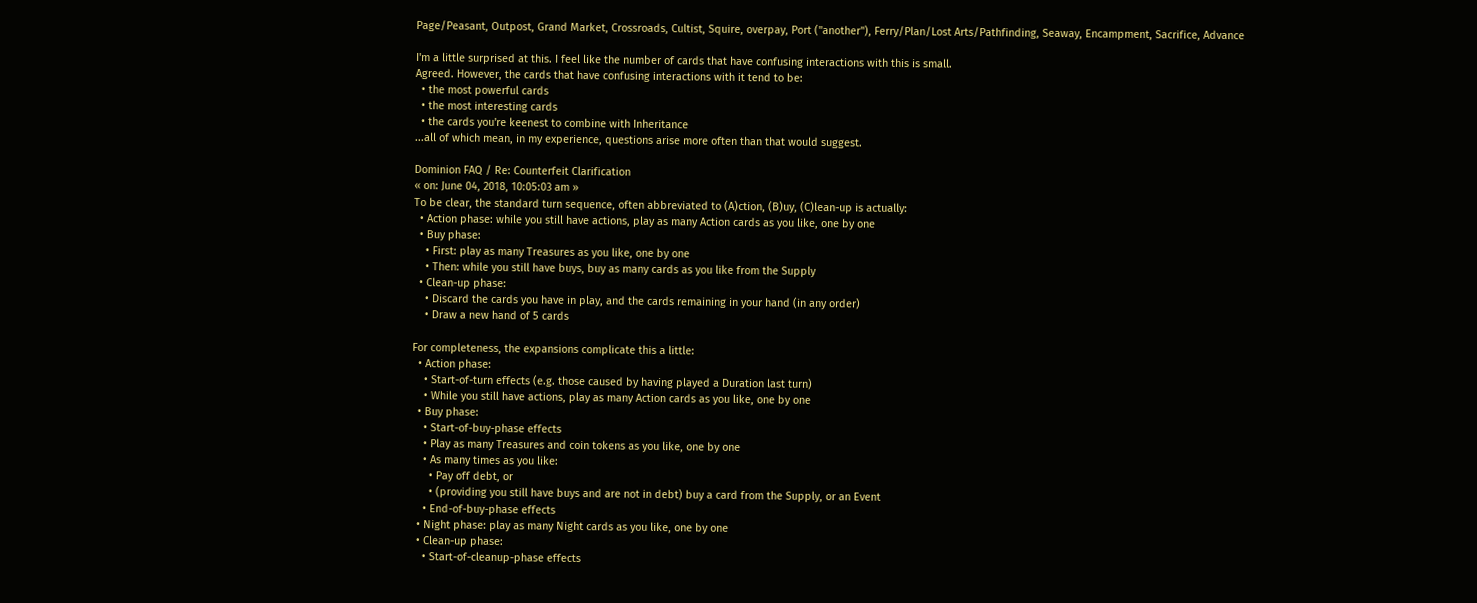Page/Peasant, Outpost, Grand Market, Crossroads, Cultist, Squire, overpay, Port ("another"), Ferry/Plan/Lost Arts/Pathfinding, Seaway, Encampment, Sacrifice, Advance

I'm a little surprised at this. I feel like the number of cards that have confusing interactions with this is small.
Agreed. However, the cards that have confusing interactions with it tend to be:
  • the most powerful cards
  • the most interesting cards
  • the cards you're keenest to combine with Inheritance
...all of which mean, in my experience, questions arise more often than that would suggest.

Dominion FAQ / Re: Counterfeit Clarification
« on: June 04, 2018, 10:05:03 am »
To be clear, the standard turn sequence, often abbreviated to (A)ction, (B)uy, (C)lean-up is actually:
  • Action phase: while you still have actions, play as many Action cards as you like, one by one
  • Buy phase:
    • First: play as many Treasures as you like, one by one
    • Then: while you still have buys, buy as many cards as you like from the Supply
  • Clean-up phase:
    • Discard the cards you have in play, and the cards remaining in your hand (in any order)
    • Draw a new hand of 5 cards

For completeness, the expansions complicate this a little:
  • Action phase:
    • Start-of-turn effects (e.g. those caused by having played a Duration last turn)
    • While you still have actions, play as many Action cards as you like, one by one
  • Buy phase:
    • Start-of-buy-phase effects
    • Play as many Treasures and coin tokens as you like, one by one
    • As many times as you like:
      • Pay off debt, or
      • (providing you still have buys and are not in debt) buy a card from the Supply, or an Event
    • End-of-buy-phase effects
  • Night phase: play as many Night cards as you like, one by one
  • Clean-up phase:
    • Start-of-cleanup-phase effects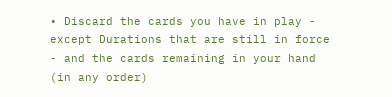• Discard the cards you have in play - except Durations that are still in force - and the cards remaining in your hand (in any order)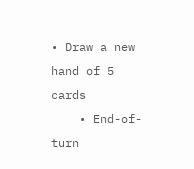• Draw a new hand of 5 cards
    • End-of-turn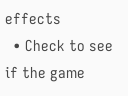effects
  • Check to see if the game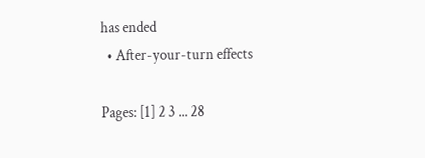has ended
  • After-your-turn effects

Pages: [1] 2 3 ... 28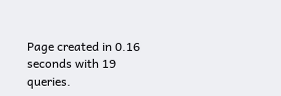Page created in 0.16 seconds with 19 queries.